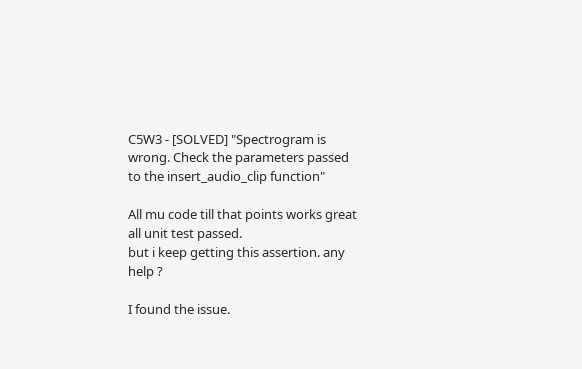C5W3 - [SOLVED] "Spectrogram is wrong. Check the parameters passed to the insert_audio_clip function"

All mu code till that points works great all unit test passed.
but i keep getting this assertion. any help ?

I found the issue.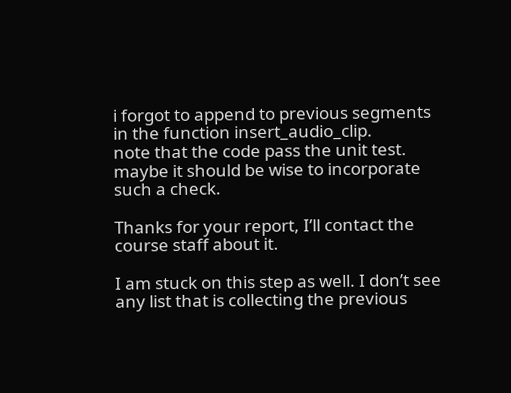i forgot to append to previous segments in the function insert_audio_clip.
note that the code pass the unit test. maybe it should be wise to incorporate such a check.

Thanks for your report, I’ll contact the course staff about it.

I am stuck on this step as well. I don’t see any list that is collecting the previous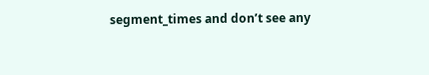segment_times and don’t see any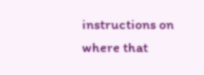instructions on where that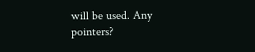will be used. Any pointers?